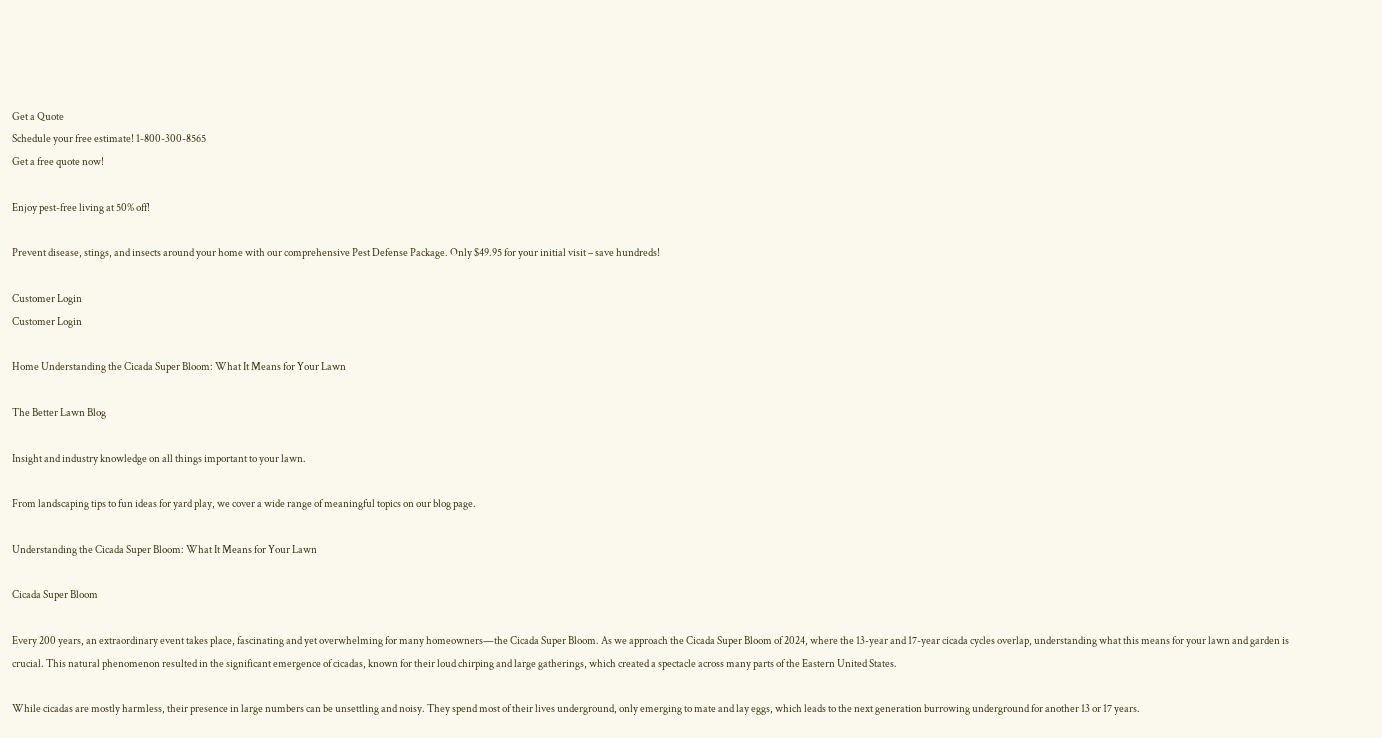Get a Quote
Schedule your free estimate! 1-800-300-8565
Get a free quote now!

Enjoy pest-free living at 50% off!

Prevent disease, stings, and insects around your home with our comprehensive Pest Defense Package. Only $49.95 for your initial visit – save hundreds!

Customer Login
Customer Login

Home Understanding the Cicada Super Bloom: What It Means for Your Lawn

The Better Lawn Blog

Insight and industry knowledge on all things important to your lawn.

From landscaping tips to fun ideas for yard play, we cover a wide range of meaningful topics on our blog page.

Understanding the Cicada Super Bloom: What It Means for Your Lawn

Cicada Super Bloom

Every 200 years, an extraordinary event takes place, fascinating and yet overwhelming for many homeowners—the Cicada Super Bloom. As we approach the Cicada Super Bloom of 2024, where the 13-year and 17-year cicada cycles overlap, understanding what this means for your lawn and garden is crucial. This natural phenomenon resulted in the significant emergence of cicadas, known for their loud chirping and large gatherings, which created a spectacle across many parts of the Eastern United States.

While cicadas are mostly harmless, their presence in large numbers can be unsettling and noisy. They spend most of their lives underground, only emerging to mate and lay eggs, which leads to the next generation burrowing underground for another 13 or 17 years.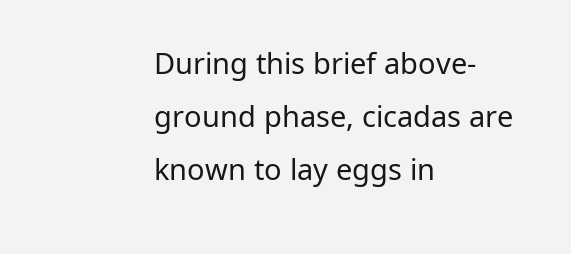During this brief above-ground phase, cicadas are known to lay eggs in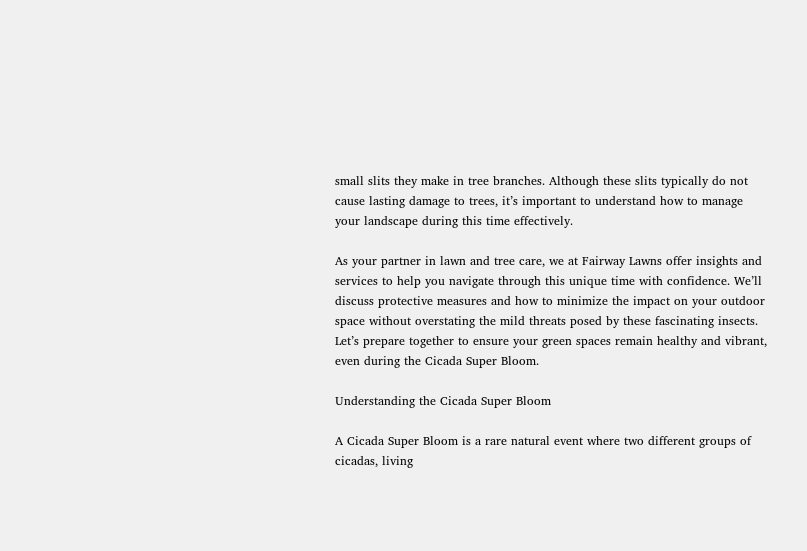small slits they make in tree branches. Although these slits typically do not cause lasting damage to trees, it’s important to understand how to manage your landscape during this time effectively.

As your partner in lawn and tree care, we at Fairway Lawns offer insights and services to help you navigate through this unique time with confidence. We’ll discuss protective measures and how to minimize the impact on your outdoor space without overstating the mild threats posed by these fascinating insects. Let’s prepare together to ensure your green spaces remain healthy and vibrant, even during the Cicada Super Bloom.

Understanding the Cicada Super Bloom

A Cicada Super Bloom is a rare natural event where two different groups of cicadas, living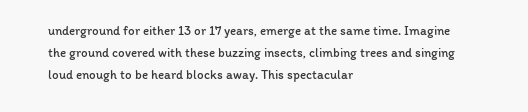underground for either 13 or 17 years, emerge at the same time. Imagine the ground covered with these buzzing insects, climbing trees and singing loud enough to be heard blocks away. This spectacular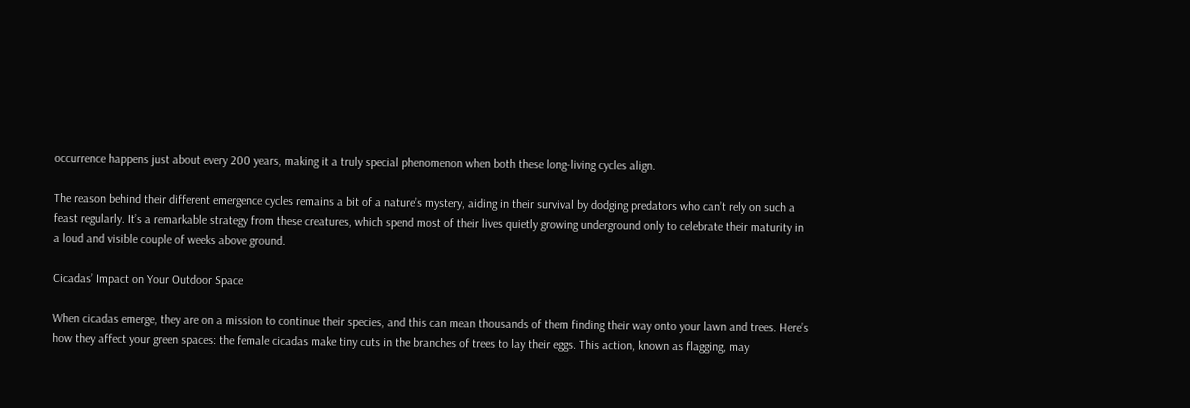occurrence happens just about every 200 years, making it a truly special phenomenon when both these long-living cycles align.

The reason behind their different emergence cycles remains a bit of a nature’s mystery, aiding in their survival by dodging predators who can’t rely on such a feast regularly. It’s a remarkable strategy from these creatures, which spend most of their lives quietly growing underground only to celebrate their maturity in a loud and visible couple of weeks above ground.

Cicadas’ Impact on Your Outdoor Space

When cicadas emerge, they are on a mission to continue their species, and this can mean thousands of them finding their way onto your lawn and trees. Here’s how they affect your green spaces: the female cicadas make tiny cuts in the branches of trees to lay their eggs. This action, known as flagging, may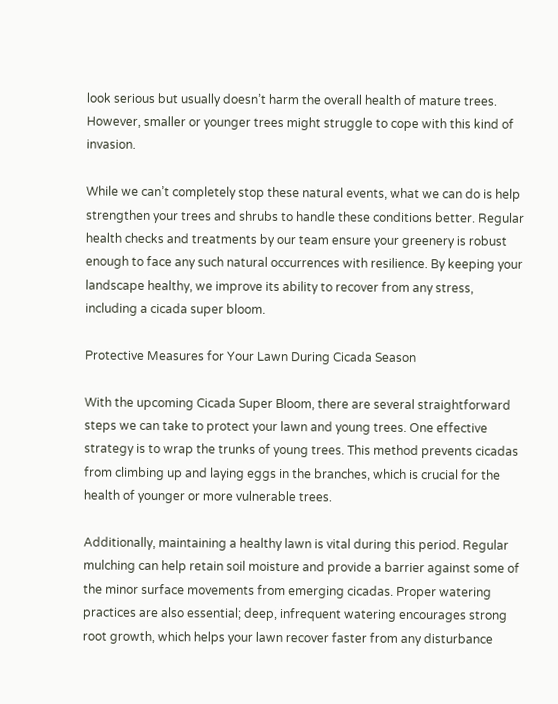look serious but usually doesn’t harm the overall health of mature trees. However, smaller or younger trees might struggle to cope with this kind of invasion.

While we can’t completely stop these natural events, what we can do is help strengthen your trees and shrubs to handle these conditions better. Regular health checks and treatments by our team ensure your greenery is robust enough to face any such natural occurrences with resilience. By keeping your landscape healthy, we improve its ability to recover from any stress, including a cicada super bloom.

Protective Measures for Your Lawn During Cicada Season

With the upcoming Cicada Super Bloom, there are several straightforward steps we can take to protect your lawn and young trees. One effective strategy is to wrap the trunks of young trees. This method prevents cicadas from climbing up and laying eggs in the branches, which is crucial for the health of younger or more vulnerable trees.

Additionally, maintaining a healthy lawn is vital during this period. Regular mulching can help retain soil moisture and provide a barrier against some of the minor surface movements from emerging cicadas. Proper watering practices are also essential; deep, infrequent watering encourages strong root growth, which helps your lawn recover faster from any disturbance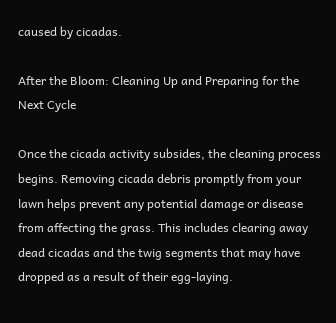caused by cicadas.

After the Bloom: Cleaning Up and Preparing for the Next Cycle

Once the cicada activity subsides, the cleaning process begins. Removing cicada debris promptly from your lawn helps prevent any potential damage or disease from affecting the grass. This includes clearing away dead cicadas and the twig segments that may have dropped as a result of their egg-laying.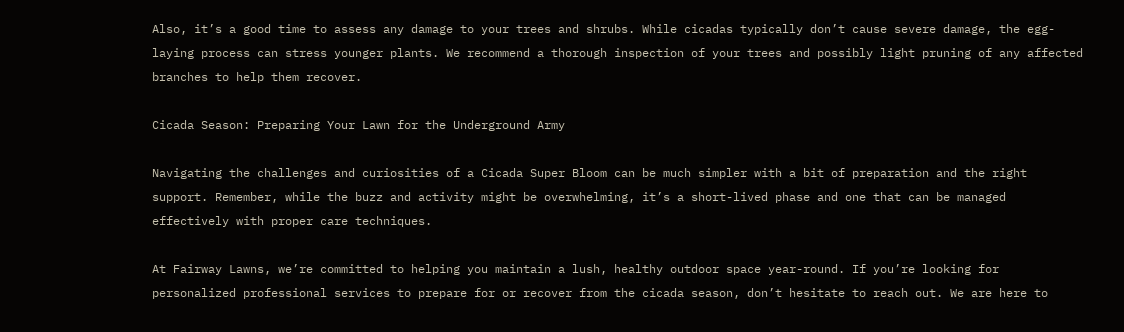Also, it’s a good time to assess any damage to your trees and shrubs. While cicadas typically don’t cause severe damage, the egg-laying process can stress younger plants. We recommend a thorough inspection of your trees and possibly light pruning of any affected branches to help them recover.

Cicada Season: Preparing Your Lawn for the Underground Army

Navigating the challenges and curiosities of a Cicada Super Bloom can be much simpler with a bit of preparation and the right support. Remember, while the buzz and activity might be overwhelming, it’s a short-lived phase and one that can be managed effectively with proper care techniques.

At Fairway Lawns, we’re committed to helping you maintain a lush, healthy outdoor space year-round. If you’re looking for personalized professional services to prepare for or recover from the cicada season, don’t hesitate to reach out. We are here to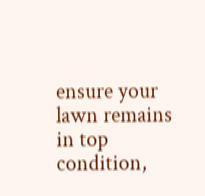ensure your lawn remains in top condition,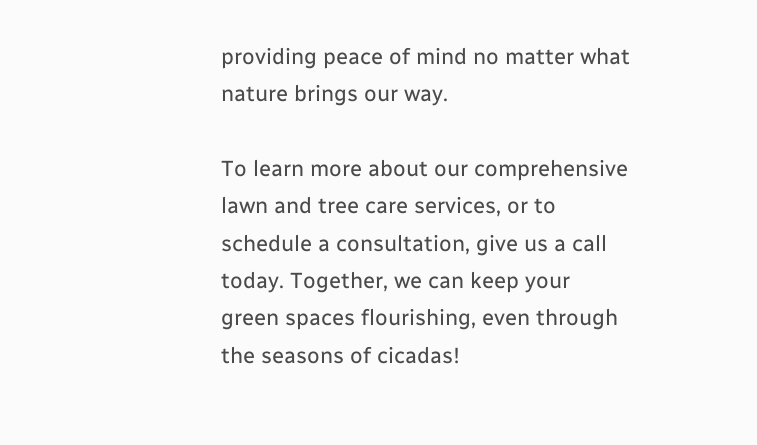providing peace of mind no matter what nature brings our way.

To learn more about our comprehensive lawn and tree care services, or to schedule a consultation, give us a call today. Together, we can keep your green spaces flourishing, even through the seasons of cicadas!